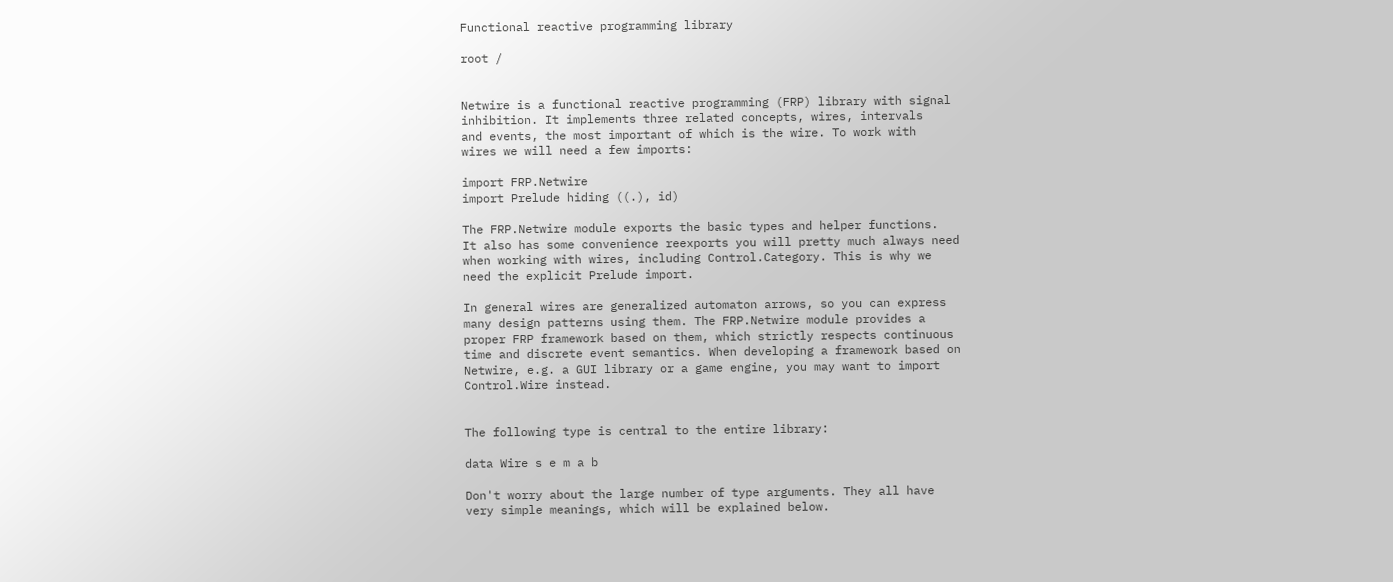Functional reactive programming library

root /


Netwire is a functional reactive programming (FRP) library with signal
inhibition. It implements three related concepts, wires, intervals
and events, the most important of which is the wire. To work with
wires we will need a few imports:

import FRP.Netwire
import Prelude hiding ((.), id)

The FRP.Netwire module exports the basic types and helper functions.
It also has some convenience reexports you will pretty much always need
when working with wires, including Control.Category. This is why we
need the explicit Prelude import.

In general wires are generalized automaton arrows, so you can express
many design patterns using them. The FRP.Netwire module provides a
proper FRP framework based on them, which strictly respects continuous
time and discrete event semantics. When developing a framework based on
Netwire, e.g. a GUI library or a game engine, you may want to import
Control.Wire instead.


The following type is central to the entire library:

data Wire s e m a b

Don't worry about the large number of type arguments. They all have
very simple meanings, which will be explained below.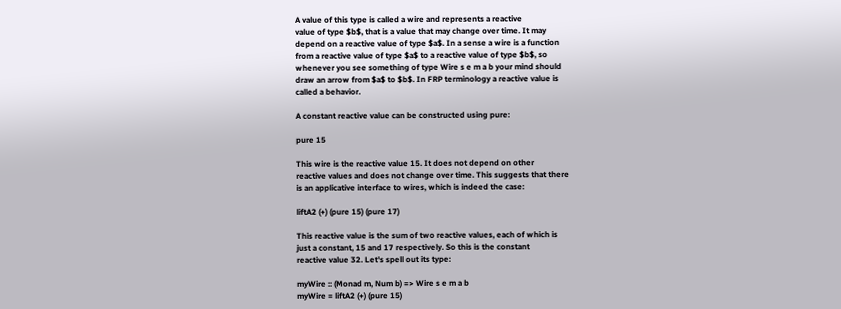A value of this type is called a wire and represents a reactive
value of type $b$, that is a value that may change over time. It may
depend on a reactive value of type $a$. In a sense a wire is a function
from a reactive value of type $a$ to a reactive value of type $b$, so
whenever you see something of type Wire s e m a b your mind should
draw an arrow from $a$ to $b$. In FRP terminology a reactive value is
called a behavior.

A constant reactive value can be constructed using pure:

pure 15

This wire is the reactive value 15. It does not depend on other
reactive values and does not change over time. This suggests that there
is an applicative interface to wires, which is indeed the case:

liftA2 (+) (pure 15) (pure 17)

This reactive value is the sum of two reactive values, each of which is
just a constant, 15 and 17 respectively. So this is the constant
reactive value 32. Let's spell out its type:

myWire :: (Monad m, Num b) => Wire s e m a b
myWire = liftA2 (+) (pure 15)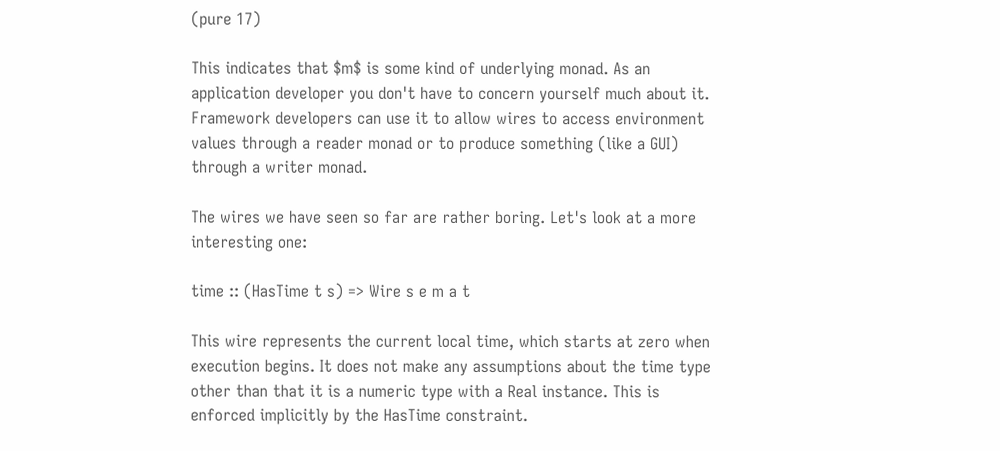(pure 17)

This indicates that $m$ is some kind of underlying monad. As an
application developer you don't have to concern yourself much about it.
Framework developers can use it to allow wires to access environment
values through a reader monad or to produce something (like a GUI)
through a writer monad.

The wires we have seen so far are rather boring. Let's look at a more
interesting one:

time :: (HasTime t s) => Wire s e m a t

This wire represents the current local time, which starts at zero when
execution begins. It does not make any assumptions about the time type
other than that it is a numeric type with a Real instance. This is
enforced implicitly by the HasTime constraint.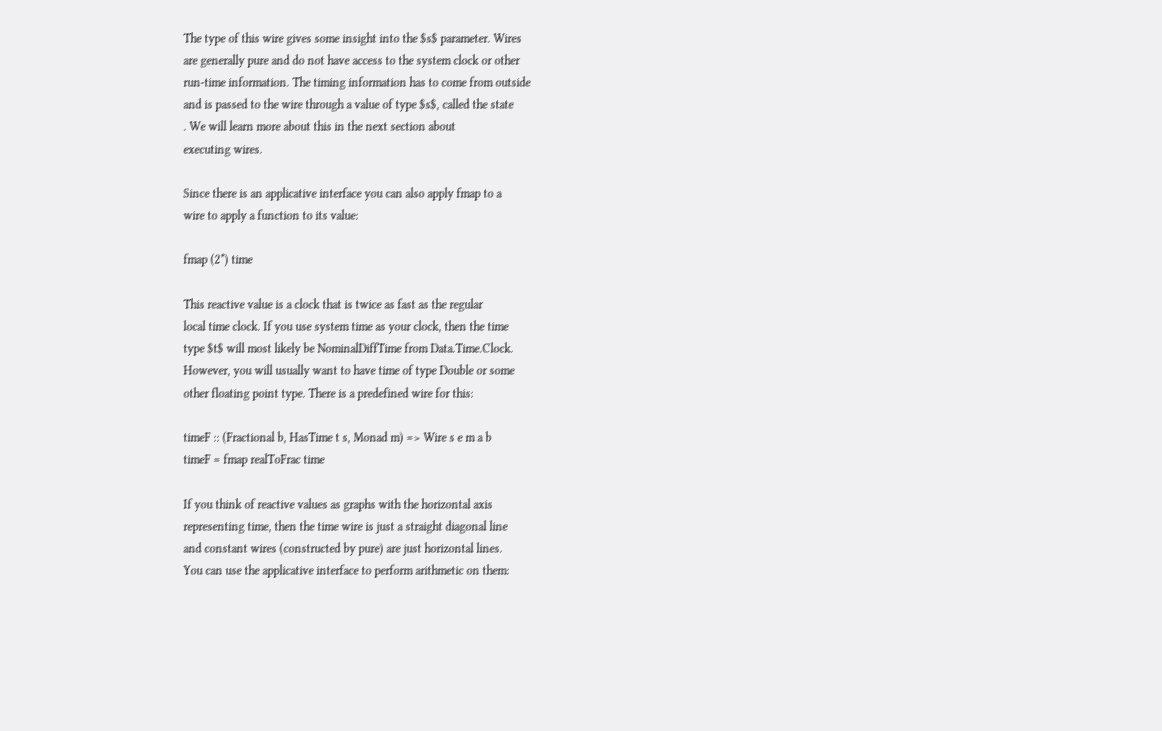The type of this wire gives some insight into the $s$ parameter. Wires
are generally pure and do not have access to the system clock or other
run-time information. The timing information has to come from outside
and is passed to the wire through a value of type $s$, called the state
. We will learn more about this in the next section about
executing wires.

Since there is an applicative interface you can also apply fmap to a
wire to apply a function to its value:

fmap (2*) time

This reactive value is a clock that is twice as fast as the regular
local time clock. If you use system time as your clock, then the time
type $t$ will most likely be NominalDiffTime from Data.Time.Clock.
However, you will usually want to have time of type Double or some
other floating point type. There is a predefined wire for this:

timeF :: (Fractional b, HasTime t s, Monad m) => Wire s e m a b
timeF = fmap realToFrac time

If you think of reactive values as graphs with the horizontal axis
representing time, then the time wire is just a straight diagonal line
and constant wires (constructed by pure) are just horizontal lines.
You can use the applicative interface to perform arithmetic on them: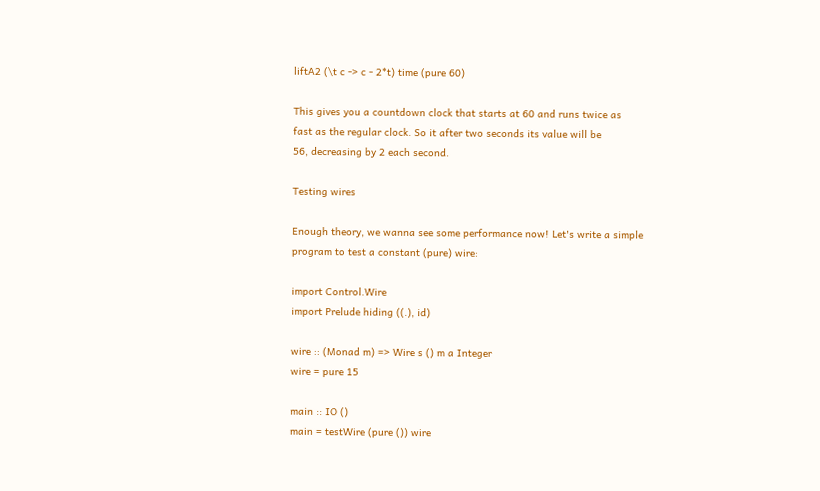liftA2 (\t c -> c - 2*t) time (pure 60)

This gives you a countdown clock that starts at 60 and runs twice as
fast as the regular clock. So it after two seconds its value will be
56, decreasing by 2 each second.

Testing wires

Enough theory, we wanna see some performance now! Let's write a simple
program to test a constant (pure) wire:

import Control.Wire
import Prelude hiding ((.), id)

wire :: (Monad m) => Wire s () m a Integer
wire = pure 15

main :: IO ()
main = testWire (pure ()) wire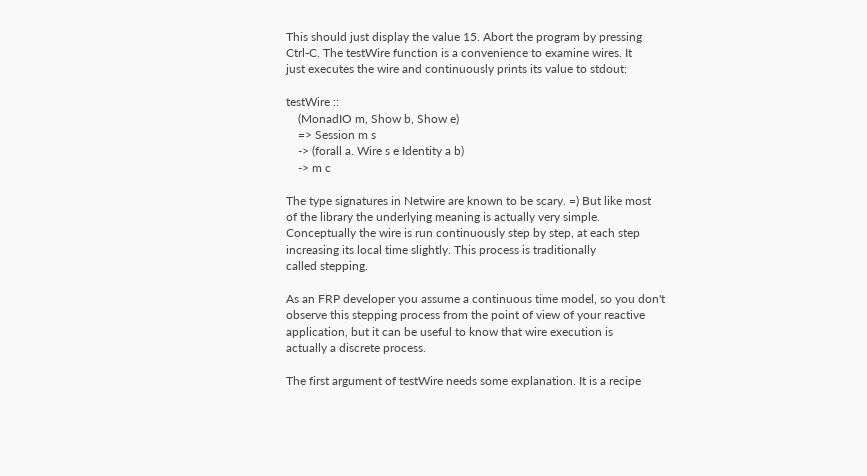This should just display the value 15. Abort the program by pressing
Ctrl-C. The testWire function is a convenience to examine wires. It
just executes the wire and continuously prints its value to stdout:

testWire ::
    (MonadIO m, Show b, Show e)
    => Session m s
    -> (forall a. Wire s e Identity a b)
    -> m c

The type signatures in Netwire are known to be scary. =) But like most
of the library the underlying meaning is actually very simple.
Conceptually the wire is run continuously step by step, at each step
increasing its local time slightly. This process is traditionally
called stepping.

As an FRP developer you assume a continuous time model, so you don't
observe this stepping process from the point of view of your reactive
application, but it can be useful to know that wire execution is
actually a discrete process.

The first argument of testWire needs some explanation. It is a recipe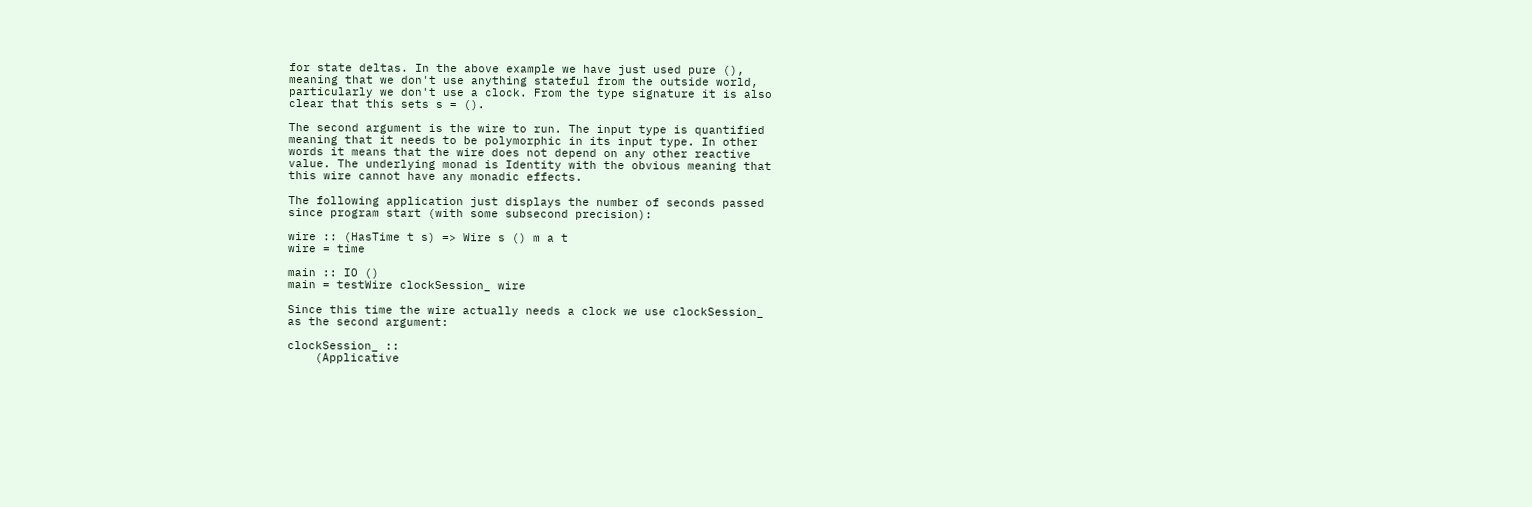for state deltas. In the above example we have just used pure (),
meaning that we don't use anything stateful from the outside world,
particularly we don't use a clock. From the type signature it is also
clear that this sets s = ().

The second argument is the wire to run. The input type is quantified
meaning that it needs to be polymorphic in its input type. In other
words it means that the wire does not depend on any other reactive
value. The underlying monad is Identity with the obvious meaning that
this wire cannot have any monadic effects.

The following application just displays the number of seconds passed
since program start (with some subsecond precision):

wire :: (HasTime t s) => Wire s () m a t
wire = time

main :: IO ()
main = testWire clockSession_ wire

Since this time the wire actually needs a clock we use clockSession_
as the second argument:

clockSession_ ::
    (Applicative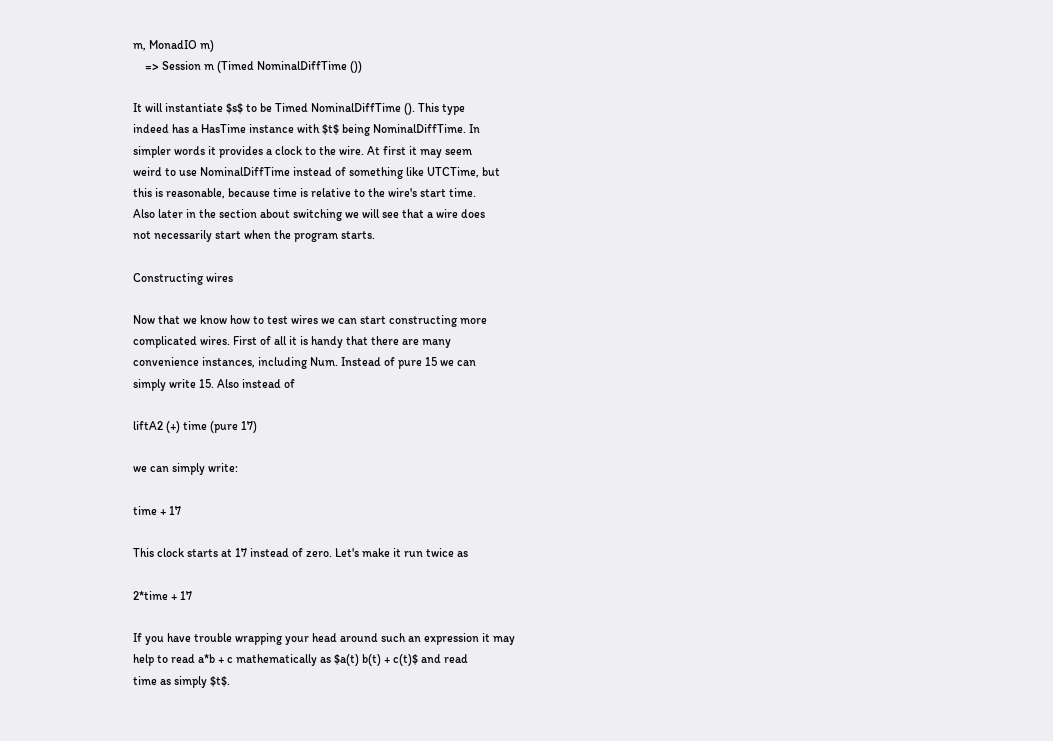m, MonadIO m)
    => Session m (Timed NominalDiffTime ())

It will instantiate $s$ to be Timed NominalDiffTime (). This type
indeed has a HasTime instance with $t$ being NominalDiffTime. In
simpler words it provides a clock to the wire. At first it may seem
weird to use NominalDiffTime instead of something like UTCTime, but
this is reasonable, because time is relative to the wire's start time.
Also later in the section about switching we will see that a wire does
not necessarily start when the program starts.

Constructing wires

Now that we know how to test wires we can start constructing more
complicated wires. First of all it is handy that there are many
convenience instances, including Num. Instead of pure 15 we can
simply write 15. Also instead of

liftA2 (+) time (pure 17)

we can simply write:

time + 17

This clock starts at 17 instead of zero. Let's make it run twice as

2*time + 17

If you have trouble wrapping your head around such an expression it may
help to read a*b + c mathematically as $a(t) b(t) + c(t)$ and read
time as simply $t$.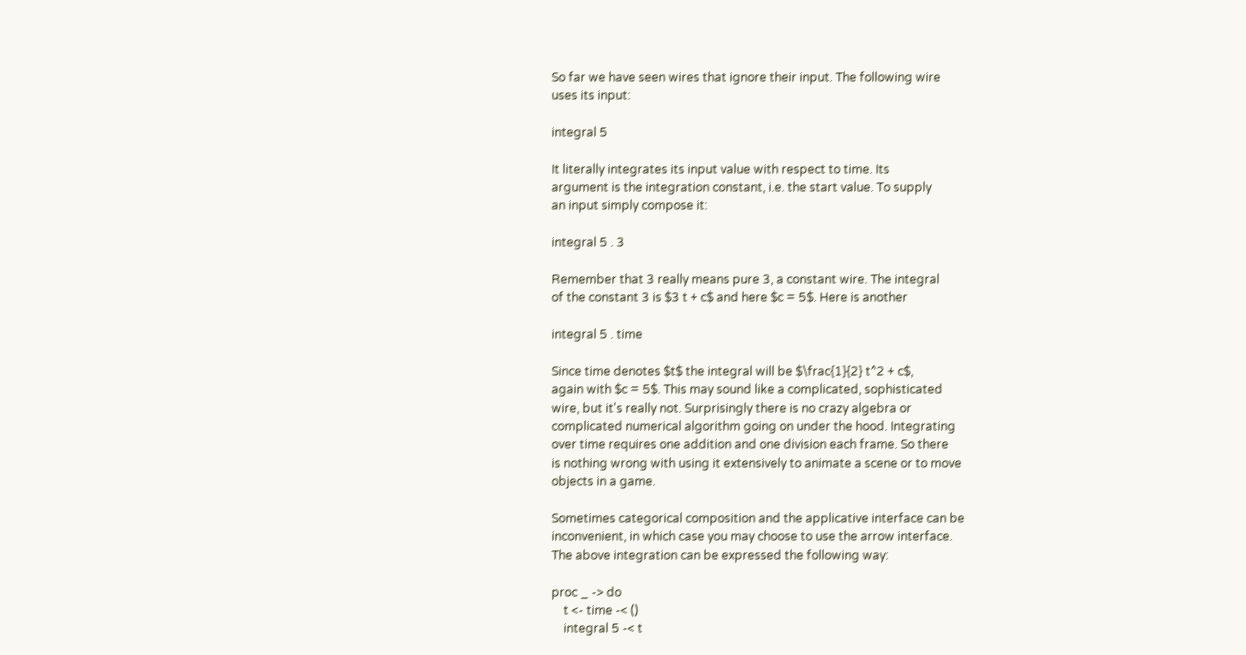So far we have seen wires that ignore their input. The following wire
uses its input:

integral 5

It literally integrates its input value with respect to time. Its
argument is the integration constant, i.e. the start value. To supply
an input simply compose it:

integral 5 . 3

Remember that 3 really means pure 3, a constant wire. The integral
of the constant 3 is $3 t + c$ and here $c = 5$. Here is another

integral 5 . time

Since time denotes $t$ the integral will be $\frac{1}{2} t^2 + c$,
again with $c = 5$. This may sound like a complicated, sophisticated
wire, but it's really not. Surprisingly there is no crazy algebra or
complicated numerical algorithm going on under the hood. Integrating
over time requires one addition and one division each frame. So there
is nothing wrong with using it extensively to animate a scene or to move
objects in a game.

Sometimes categorical composition and the applicative interface can be
inconvenient, in which case you may choose to use the arrow interface.
The above integration can be expressed the following way:

proc _ -> do
    t <- time -< ()
    integral 5 -< t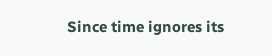Since time ignores its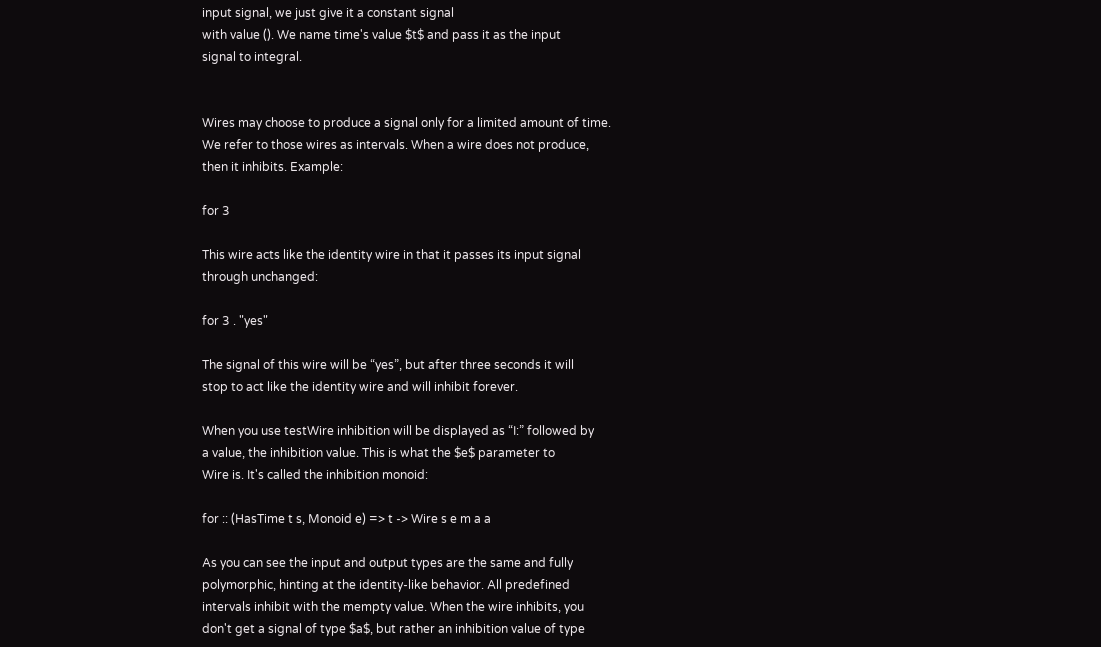input signal, we just give it a constant signal
with value (). We name time's value $t$ and pass it as the input
signal to integral.


Wires may choose to produce a signal only for a limited amount of time.
We refer to those wires as intervals. When a wire does not produce,
then it inhibits. Example:

for 3

This wire acts like the identity wire in that it passes its input signal
through unchanged:

for 3 . "yes"

The signal of this wire will be “yes”, but after three seconds it will
stop to act like the identity wire and will inhibit forever.

When you use testWire inhibition will be displayed as “I:” followed by
a value, the inhibition value. This is what the $e$ parameter to
Wire is. It's called the inhibition monoid:

for :: (HasTime t s, Monoid e) => t -> Wire s e m a a

As you can see the input and output types are the same and fully
polymorphic, hinting at the identity-like behavior. All predefined
intervals inhibit with the mempty value. When the wire inhibits, you
don't get a signal of type $a$, but rather an inhibition value of type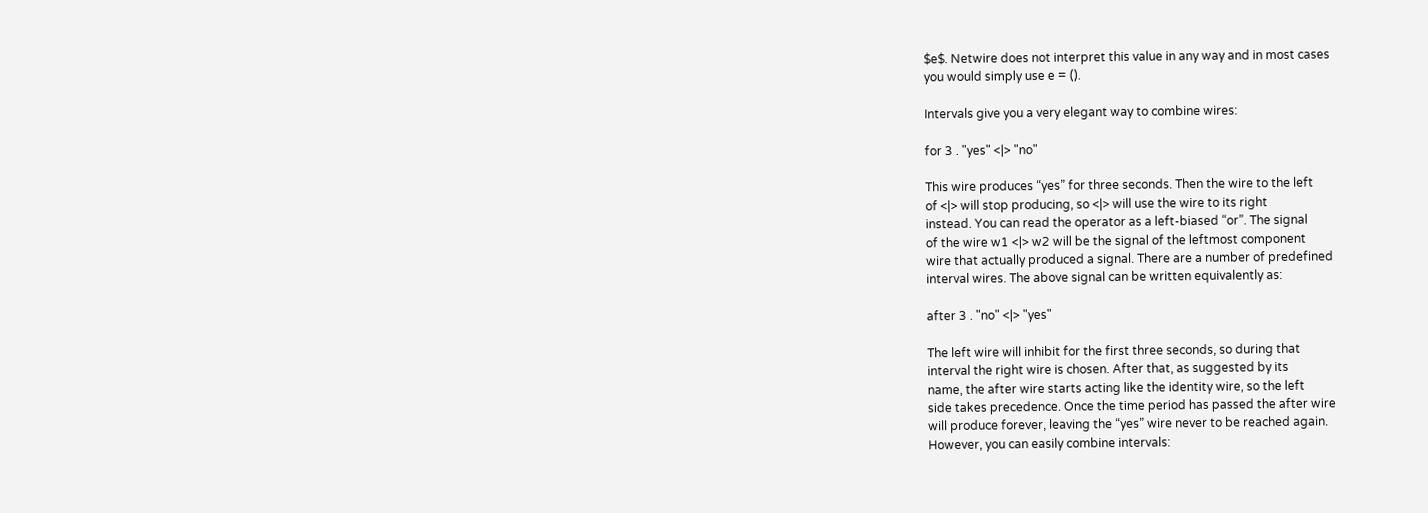$e$. Netwire does not interpret this value in any way and in most cases
you would simply use e = ().

Intervals give you a very elegant way to combine wires:

for 3 . "yes" <|> "no"

This wire produces “yes” for three seconds. Then the wire to the left
of <|> will stop producing, so <|> will use the wire to its right
instead. You can read the operator as a left-biased “or”. The signal
of the wire w1 <|> w2 will be the signal of the leftmost component
wire that actually produced a signal. There are a number of predefined
interval wires. The above signal can be written equivalently as:

after 3 . "no" <|> "yes"

The left wire will inhibit for the first three seconds, so during that
interval the right wire is chosen. After that, as suggested by its
name, the after wire starts acting like the identity wire, so the left
side takes precedence. Once the time period has passed the after wire
will produce forever, leaving the “yes” wire never to be reached again.
However, you can easily combine intervals: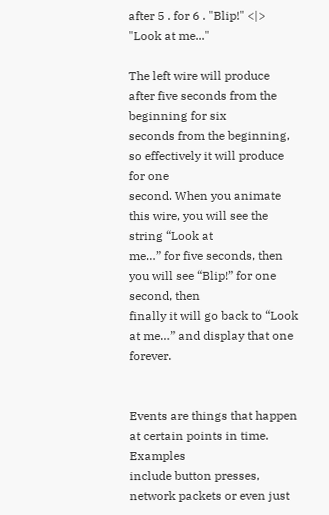after 5 . for 6 . "Blip!" <|> "Look at me..."

The left wire will produce after five seconds from the beginning for six
seconds from the beginning, so effectively it will produce for one
second. When you animate this wire, you will see the string “Look at
me…” for five seconds, then you will see “Blip!” for one second, then
finally it will go back to “Look at me…” and display that one forever.


Events are things that happen at certain points in time. Examples
include button presses, network packets or even just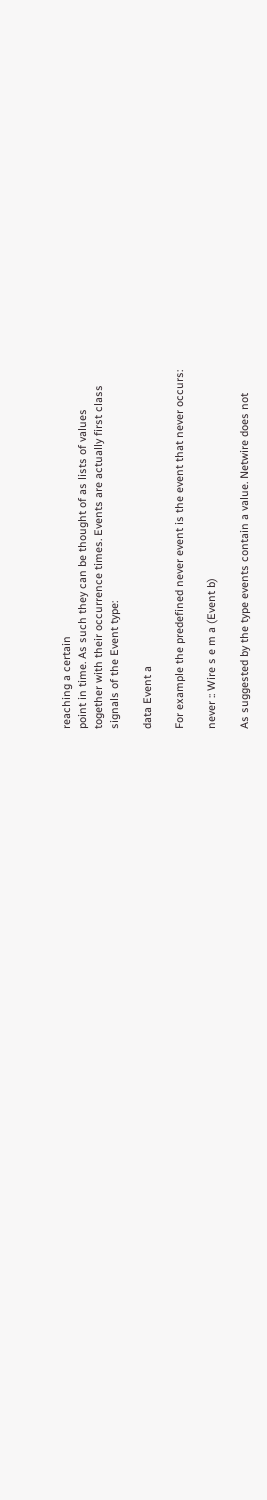reaching a certain
point in time. As such they can be thought of as lists of values
together with their occurrence times. Events are actually first class
signals of the Event type:

data Event a

For example the predefined never event is the event that never occurs:

never :: Wire s e m a (Event b)

As suggested by the type events contain a value. Netwire does not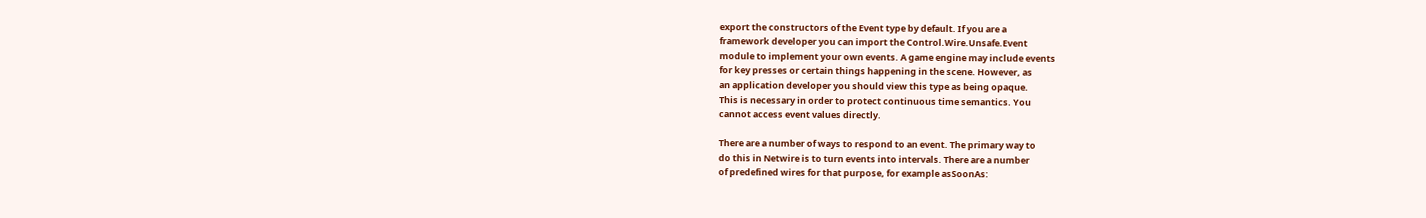export the constructors of the Event type by default. If you are a
framework developer you can import the Control.Wire.Unsafe.Event
module to implement your own events. A game engine may include events
for key presses or certain things happening in the scene. However, as
an application developer you should view this type as being opaque.
This is necessary in order to protect continuous time semantics. You
cannot access event values directly.

There are a number of ways to respond to an event. The primary way to
do this in Netwire is to turn events into intervals. There are a number
of predefined wires for that purpose, for example asSoonAs: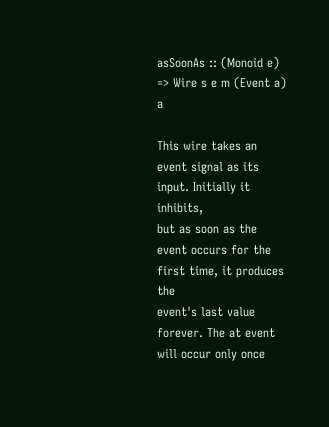asSoonAs :: (Monoid e) => Wire s e m (Event a) a

This wire takes an event signal as its input. Initially it inhibits,
but as soon as the event occurs for the first time, it produces the
event's last value forever. The at event will occur only once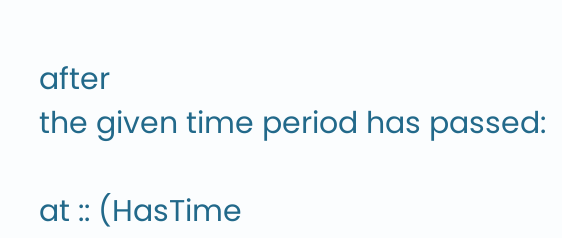after
the given time period has passed:

at :: (HasTime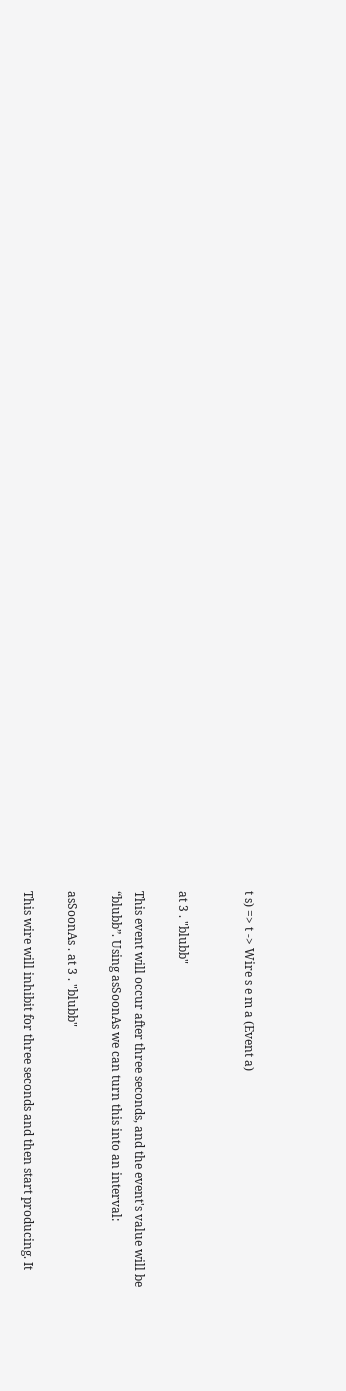t s) => t -> Wire s e m a (Event a)


at 3 . "blubb"

This event will occur after three seconds, and the event's value will be
“blubb”. Using asSoonAs we can turn this into an interval:

asSoonAs . at 3 . "blubb"

This wire will inhibit for three seconds and then start producing. It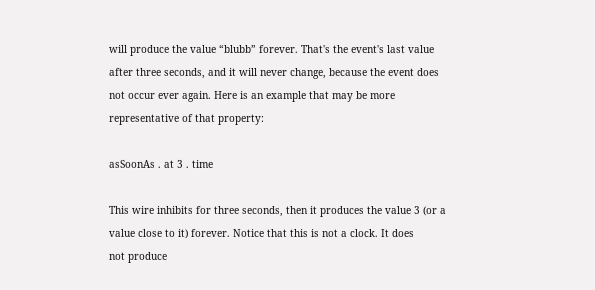will produce the value “blubb” forever. That's the event's last value
after three seconds, and it will never change, because the event does
not occur ever again. Here is an example that may be more
representative of that property:

asSoonAs . at 3 . time

This wire inhibits for three seconds, then it produces the value 3 (or a
value close to it) forever. Notice that this is not a clock. It does
not produce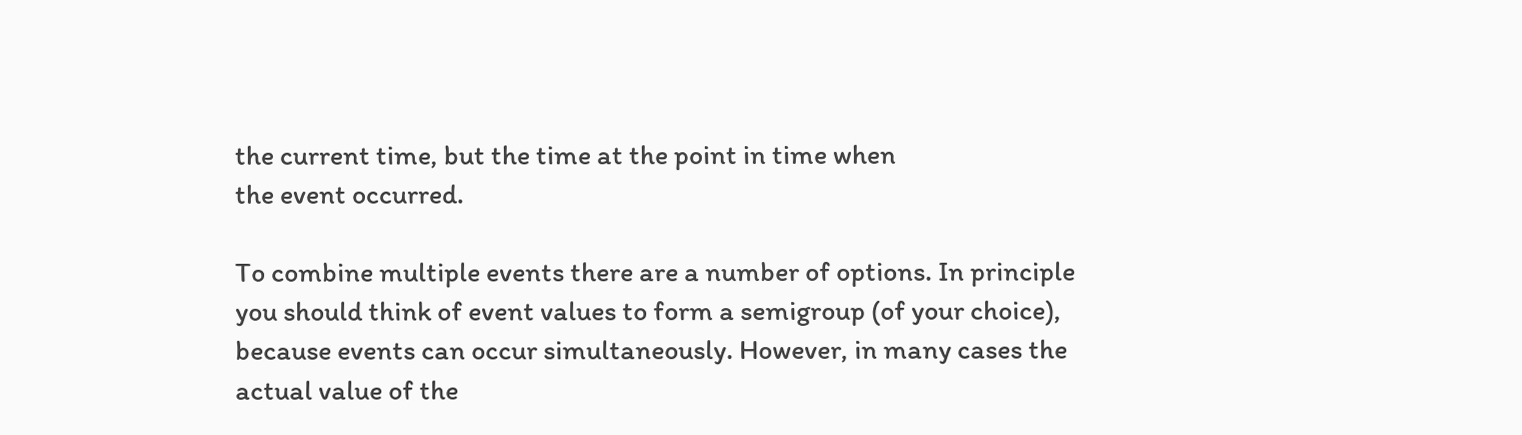the current time, but the time at the point in time when
the event occurred.

To combine multiple events there are a number of options. In principle
you should think of event values to form a semigroup (of your choice),
because events can occur simultaneously. However, in many cases the
actual value of the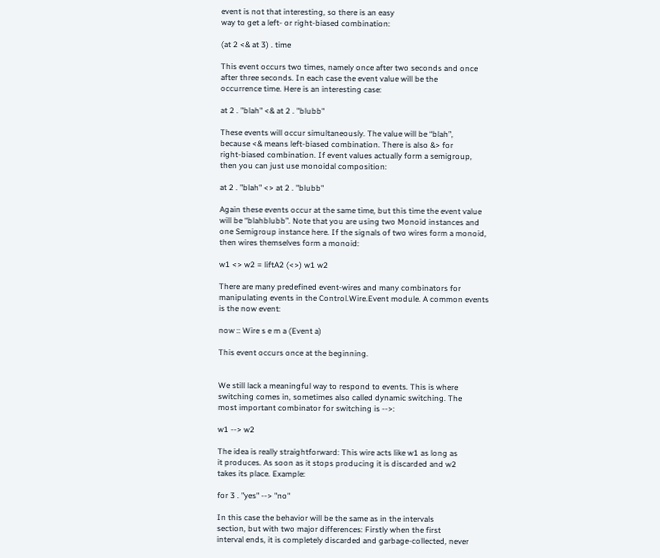event is not that interesting, so there is an easy
way to get a left- or right-biased combination:

(at 2 <& at 3) . time

This event occurs two times, namely once after two seconds and once
after three seconds. In each case the event value will be the
occurrence time. Here is an interesting case:

at 2 . "blah" <& at 2 . "blubb"

These events will occur simultaneously. The value will be “blah”,
because <& means left-biased combination. There is also &> for
right-biased combination. If event values actually form a semigroup,
then you can just use monoidal composition:

at 2 . "blah" <> at 2 . "blubb"

Again these events occur at the same time, but this time the event value
will be “blahblubb”. Note that you are using two Monoid instances and
one Semigroup instance here. If the signals of two wires form a monoid,
then wires themselves form a monoid:

w1 <> w2 = liftA2 (<>) w1 w2

There are many predefined event-wires and many combinators for
manipulating events in the Control.Wire.Event module. A common events
is the now event:

now :: Wire s e m a (Event a)

This event occurs once at the beginning.


We still lack a meaningful way to respond to events. This is where
switching comes in, sometimes also called dynamic switching. The
most important combinator for switching is -->:

w1 --> w2

The idea is really straightforward: This wire acts like w1 as long as
it produces. As soon as it stops producing it is discarded and w2
takes its place. Example:

for 3 . "yes" --> "no"

In this case the behavior will be the same as in the intervals
section, but with two major differences: Firstly when the first
interval ends, it is completely discarded and garbage-collected, never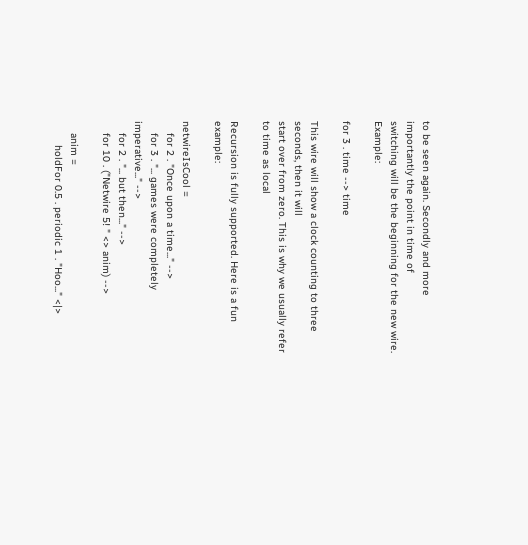to be seen again. Secondly and more importantly the point in time of
switching will be the beginning for the new wire. Example:

for 3 . time --> time

This wire will show a clock counting to three seconds, then it will
start over from zero. This is why we usually refer to time as local

Recursion is fully supported. Here is a fun example:

netwireIsCool =
    for 2 . "Once upon a time..." -->
    for 3 . "... games were completely imperative..." -->
    for 2 . "... but then..." -->
    for 10 . ("Netwire 5! " <> anim) -->

    anim =
        holdFor 0.5 . periodic 1 . "Hoo..." <|>